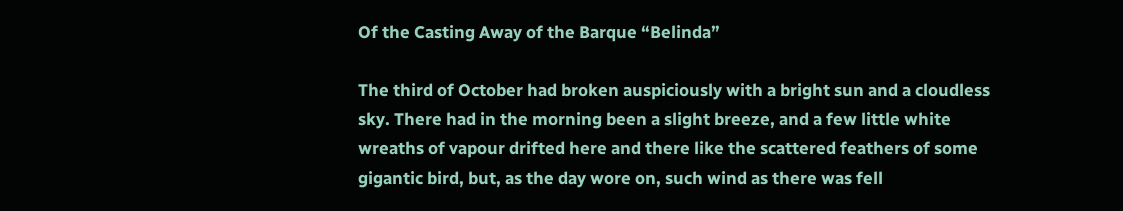Of the Casting Away of the Barque “Belinda”

The third of October had broken auspiciously with a bright sun and a cloudless sky. There had in the morning been a slight breeze, and a few little white wreaths of vapour drifted here and there like the scattered feathers of some gigantic bird, but, as the day wore on, such wind as there was fell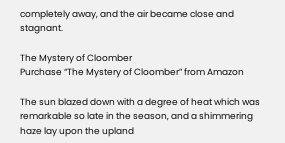completely away, and the air became close and stagnant.

The Mystery of Cloomber
Purchase “The Mystery of Cloomber” from Amazon

The sun blazed down with a degree of heat which was remarkable so late in the season, and a shimmering haze lay upon the upland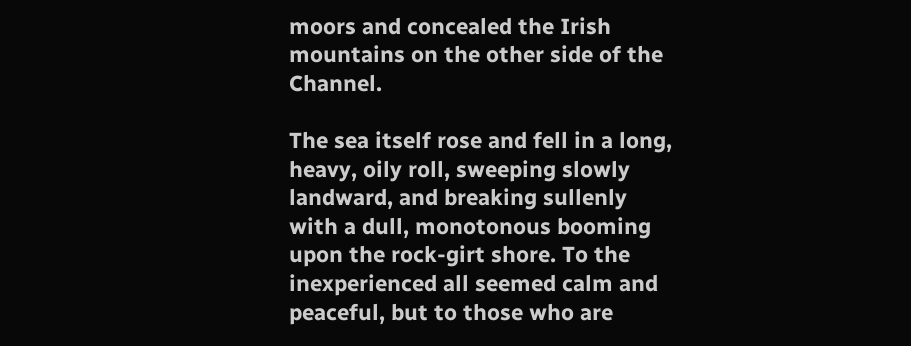moors and concealed the Irish mountains on the other side of the Channel.

The sea itself rose and fell in a long, heavy, oily roll, sweeping slowly landward, and breaking sullenly with a dull, monotonous booming upon the rock-girt shore. To the inexperienced all seemed calm and peaceful, but to those who are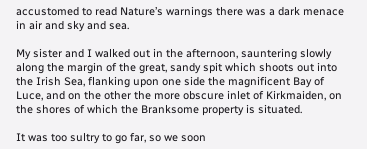accustomed to read Nature’s warnings there was a dark menace in air and sky and sea.

My sister and I walked out in the afternoon, sauntering slowly along the margin of the great, sandy spit which shoots out into the Irish Sea, flanking upon one side the magnificent Bay of Luce, and on the other the more obscure inlet of Kirkmaiden, on the shores of which the Branksome property is situated.

It was too sultry to go far, so we soon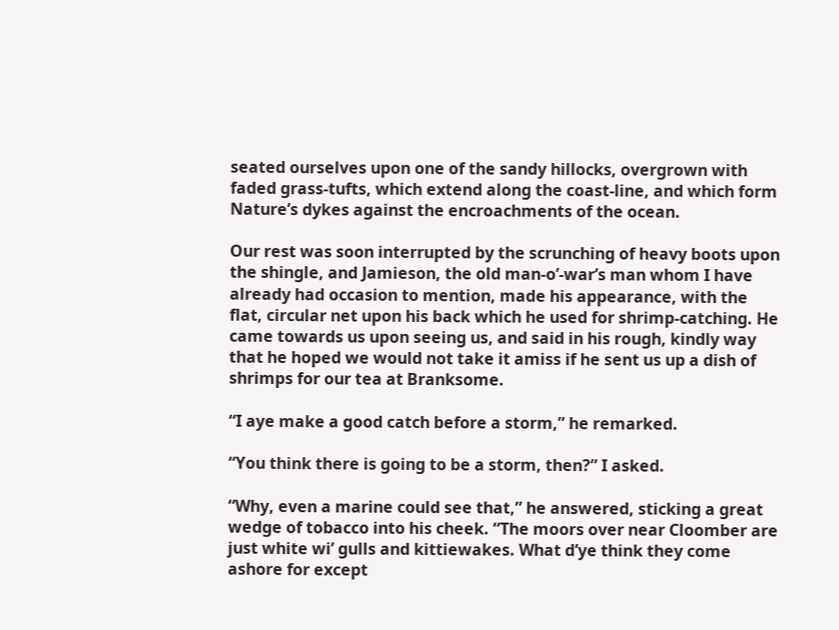seated ourselves upon one of the sandy hillocks, overgrown with faded grass-tufts, which extend along the coast-line, and which form Nature’s dykes against the encroachments of the ocean.

Our rest was soon interrupted by the scrunching of heavy boots upon the shingle, and Jamieson, the old man-o’-war’s man whom I have already had occasion to mention, made his appearance, with the flat, circular net upon his back which he used for shrimp-catching. He came towards us upon seeing us, and said in his rough, kindly way that he hoped we would not take it amiss if he sent us up a dish of shrimps for our tea at Branksome.

“I aye make a good catch before a storm,” he remarked.

“You think there is going to be a storm, then?” I asked.

“Why, even a marine could see that,” he answered, sticking a great wedge of tobacco into his cheek. “The moors over near Cloomber are just white wi’ gulls and kittiewakes. What d’ye think they come ashore for except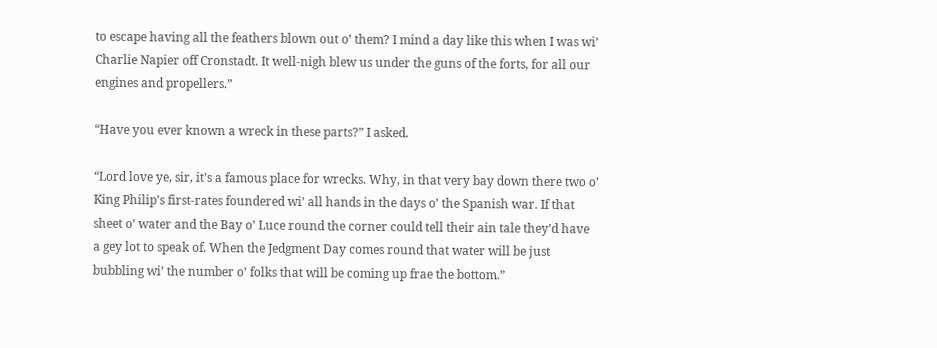to escape having all the feathers blown out o’ them? I mind a day like this when I was wi’ Charlie Napier off Cronstadt. It well-nigh blew us under the guns of the forts, for all our engines and propellers.”

“Have you ever known a wreck in these parts?” I asked.

“Lord love ye, sir, it’s a famous place for wrecks. Why, in that very bay down there two o’ King Philip’s first-rates foundered wi’ all hands in the days o’ the Spanish war. If that sheet o’ water and the Bay o’ Luce round the corner could tell their ain tale they’d have a gey lot to speak of. When the Jedgment Day comes round that water will be just bubbling wi’ the number o’ folks that will be coming up frae the bottom.”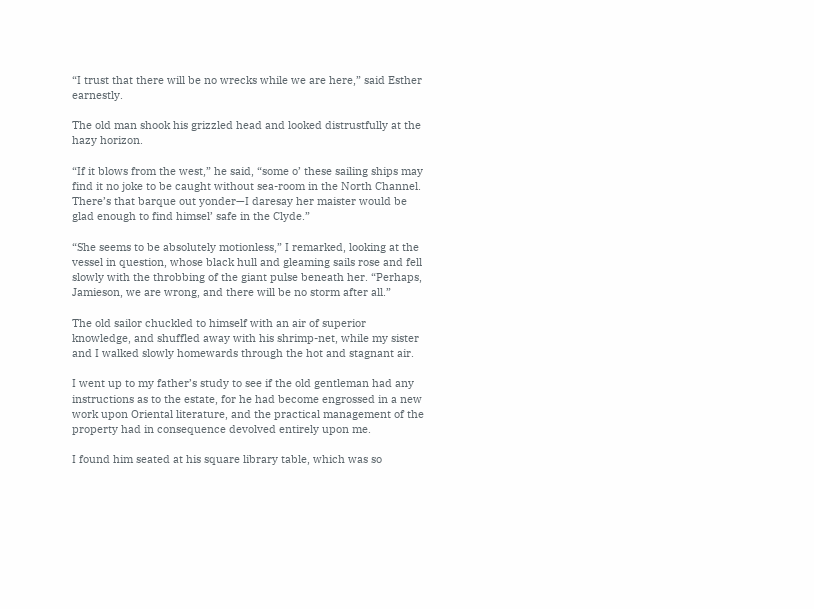“I trust that there will be no wrecks while we are here,” said Esther earnestly.

The old man shook his grizzled head and looked distrustfully at the hazy horizon.

“If it blows from the west,” he said, “some o’ these sailing ships may find it no joke to be caught without sea-room in the North Channel. There’s that barque out yonder—I daresay her maister would be glad enough to find himsel’ safe in the Clyde.”

“She seems to be absolutely motionless,” I remarked, looking at the vessel in question, whose black hull and gleaming sails rose and fell slowly with the throbbing of the giant pulse beneath her. “Perhaps, Jamieson, we are wrong, and there will be no storm after all.”

The old sailor chuckled to himself with an air of superior knowledge, and shuffled away with his shrimp-net, while my sister and I walked slowly homewards through the hot and stagnant air.

I went up to my father’s study to see if the old gentleman had any instructions as to the estate, for he had become engrossed in a new work upon Oriental literature, and the practical management of the property had in consequence devolved entirely upon me.

I found him seated at his square library table, which was so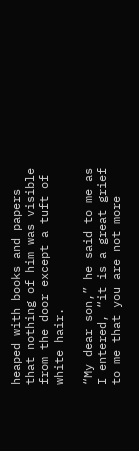heaped with books and papers that nothing of him was visible from the door except a tuft of white hair.

“My dear son,” he said to me as I entered, “it is a great grief to me that you are not more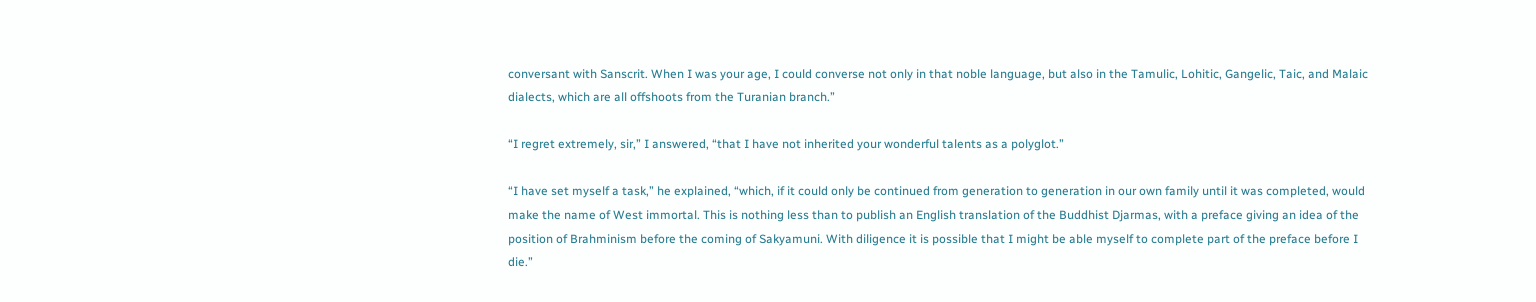conversant with Sanscrit. When I was your age, I could converse not only in that noble language, but also in the Tamulic, Lohitic, Gangelic, Taic, and Malaic dialects, which are all offshoots from the Turanian branch.”

“I regret extremely, sir,” I answered, “that I have not inherited your wonderful talents as a polyglot.”

“I have set myself a task,” he explained, “which, if it could only be continued from generation to generation in our own family until it was completed, would make the name of West immortal. This is nothing less than to publish an English translation of the Buddhist Djarmas, with a preface giving an idea of the position of Brahminism before the coming of Sakyamuni. With diligence it is possible that I might be able myself to complete part of the preface before I die.”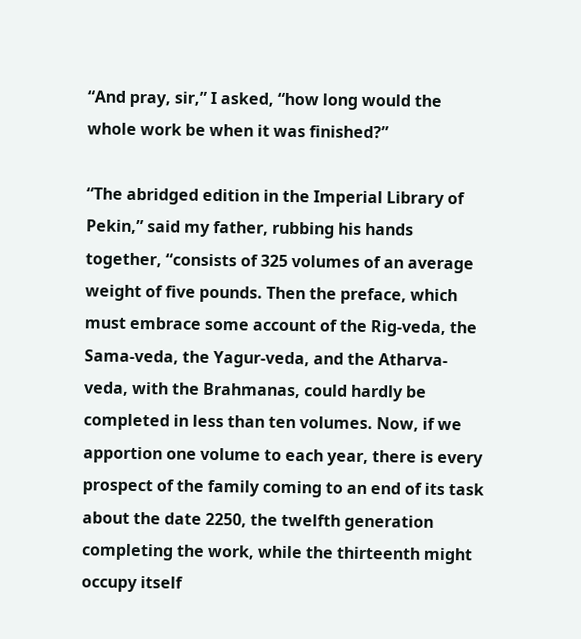“And pray, sir,” I asked, “how long would the whole work be when it was finished?”

“The abridged edition in the Imperial Library of Pekin,” said my father, rubbing his hands together, “consists of 325 volumes of an average weight of five pounds. Then the preface, which must embrace some account of the Rig-veda, the Sama-veda, the Yagur-veda, and the Atharva-veda, with the Brahmanas, could hardly be completed in less than ten volumes. Now, if we apportion one volume to each year, there is every prospect of the family coming to an end of its task about the date 2250, the twelfth generation completing the work, while the thirteenth might occupy itself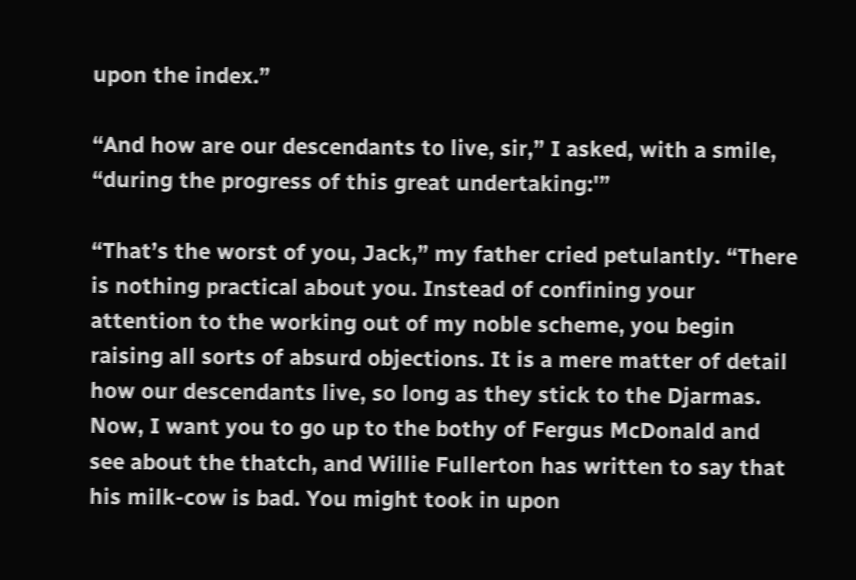upon the index.”

“And how are our descendants to live, sir,” I asked, with a smile, “during the progress of this great undertaking:'”

“That’s the worst of you, Jack,” my father cried petulantly. “There is nothing practical about you. Instead of confining your attention to the working out of my noble scheme, you begin raising all sorts of absurd objections. It is a mere matter of detail how our descendants live, so long as they stick to the Djarmas. Now, I want you to go up to the bothy of Fergus McDonald and see about the thatch, and Willie Fullerton has written to say that his milk-cow is bad. You might took in upon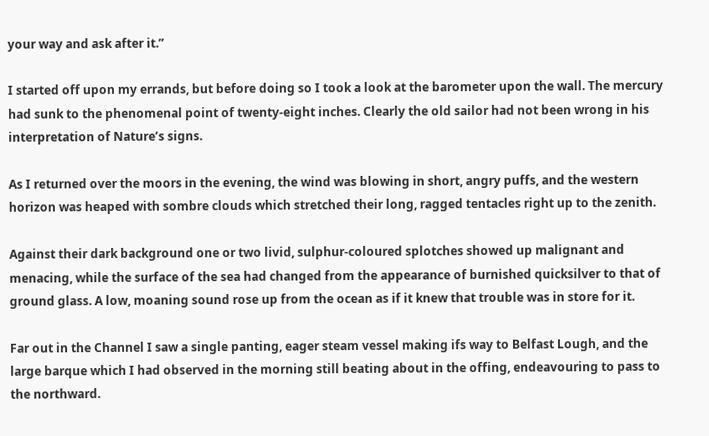your way and ask after it.”

I started off upon my errands, but before doing so I took a look at the barometer upon the wall. The mercury had sunk to the phenomenal point of twenty-eight inches. Clearly the old sailor had not been wrong in his interpretation of Nature’s signs.

As I returned over the moors in the evening, the wind was blowing in short, angry puffs, and the western horizon was heaped with sombre clouds which stretched their long, ragged tentacles right up to the zenith.

Against their dark background one or two livid, sulphur-coloured splotches showed up malignant and menacing, while the surface of the sea had changed from the appearance of burnished quicksilver to that of ground glass. A low, moaning sound rose up from the ocean as if it knew that trouble was in store for it.

Far out in the Channel I saw a single panting, eager steam vessel making ifs way to Belfast Lough, and the large barque which I had observed in the morning still beating about in the offing, endeavouring to pass to the northward.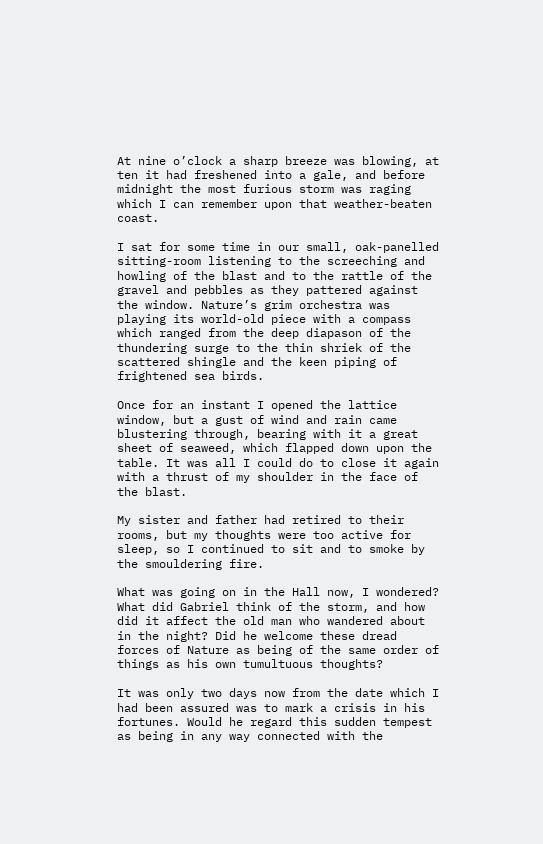At nine o’clock a sharp breeze was blowing, at ten it had freshened into a gale, and before midnight the most furious storm was raging which I can remember upon that weather-beaten coast.

I sat for some time in our small, oak-panelled sitting-room listening to the screeching and howling of the blast and to the rattle of the gravel and pebbles as they pattered against the window. Nature’s grim orchestra was playing its world-old piece with a compass which ranged from the deep diapason of the thundering surge to the thin shriek of the scattered shingle and the keen piping of frightened sea birds.

Once for an instant I opened the lattice window, but a gust of wind and rain came blustering through, bearing with it a great sheet of seaweed, which flapped down upon the table. It was all I could do to close it again with a thrust of my shoulder in the face of the blast.

My sister and father had retired to their rooms, but my thoughts were too active for sleep, so I continued to sit and to smoke by the smouldering fire.

What was going on in the Hall now, I wondered? What did Gabriel think of the storm, and how did it affect the old man who wandered about in the night? Did he welcome these dread forces of Nature as being of the same order of things as his own tumultuous thoughts?

It was only two days now from the date which I had been assured was to mark a crisis in his fortunes. Would he regard this sudden tempest as being in any way connected with the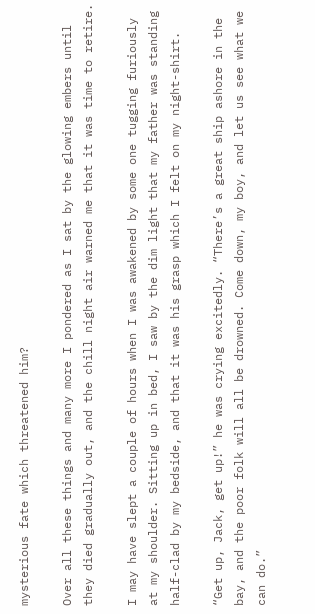mysterious fate which threatened him?

Over all these things and many more I pondered as I sat by the glowing embers until they died gradually out, and the chill night air warned me that it was time to retire.

I may have slept a couple of hours when I was awakened by some one tugging furiously at my shoulder. Sitting up in bed, I saw by the dim light that my father was standing half-clad by my bedside, and that it was his grasp which I felt on my night-shirt.

“Get up, Jack, get up!” he was crying excitedly. “There’s a great ship ashore in the bay, and the poor folk will all be drowned. Come down, my boy, and let us see what we can do.”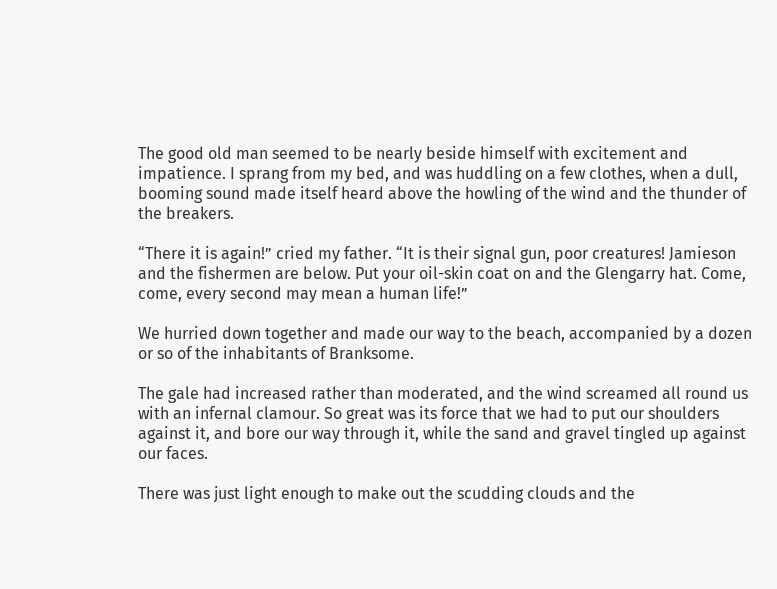The good old man seemed to be nearly beside himself with excitement and impatience. I sprang from my bed, and was huddling on a few clothes, when a dull, booming sound made itself heard above the howling of the wind and the thunder of the breakers.

“There it is again!” cried my father. “It is their signal gun, poor creatures! Jamieson and the fishermen are below. Put your oil-skin coat on and the Glengarry hat. Come, come, every second may mean a human life!”

We hurried down together and made our way to the beach, accompanied by a dozen or so of the inhabitants of Branksome.

The gale had increased rather than moderated, and the wind screamed all round us with an infernal clamour. So great was its force that we had to put our shoulders against it, and bore our way through it, while the sand and gravel tingled up against our faces.

There was just light enough to make out the scudding clouds and the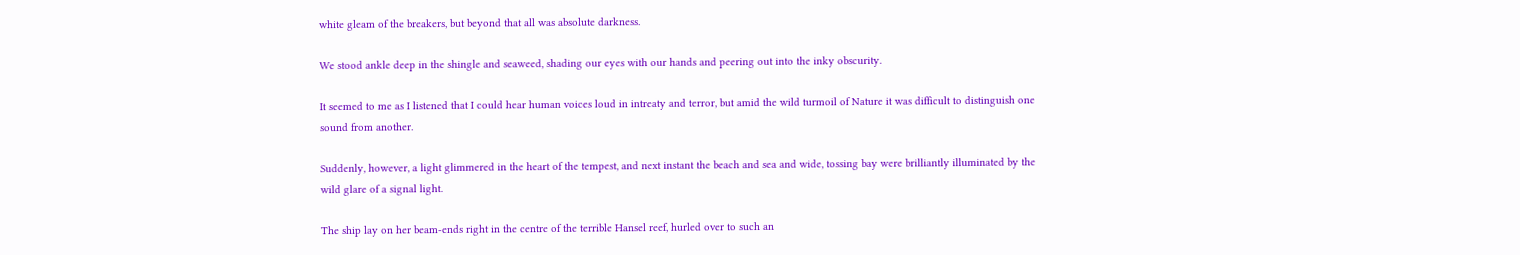white gleam of the breakers, but beyond that all was absolute darkness.

We stood ankle deep in the shingle and seaweed, shading our eyes with our hands and peering out into the inky obscurity.

It seemed to me as I listened that I could hear human voices loud in intreaty and terror, but amid the wild turmoil of Nature it was difficult to distinguish one sound from another.

Suddenly, however, a light glimmered in the heart of the tempest, and next instant the beach and sea and wide, tossing bay were brilliantly illuminated by the wild glare of a signal light.

The ship lay on her beam-ends right in the centre of the terrible Hansel reef, hurled over to such an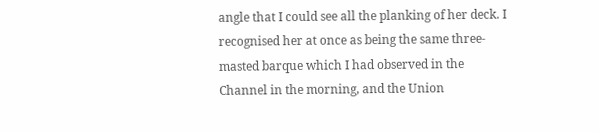angle that I could see all the planking of her deck. I recognised her at once as being the same three-masted barque which I had observed in the Channel in the morning, and the Union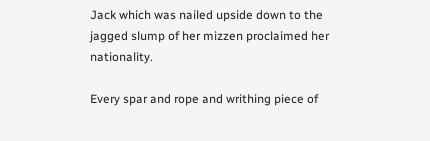Jack which was nailed upside down to the jagged slump of her mizzen proclaimed her nationality.

Every spar and rope and writhing piece of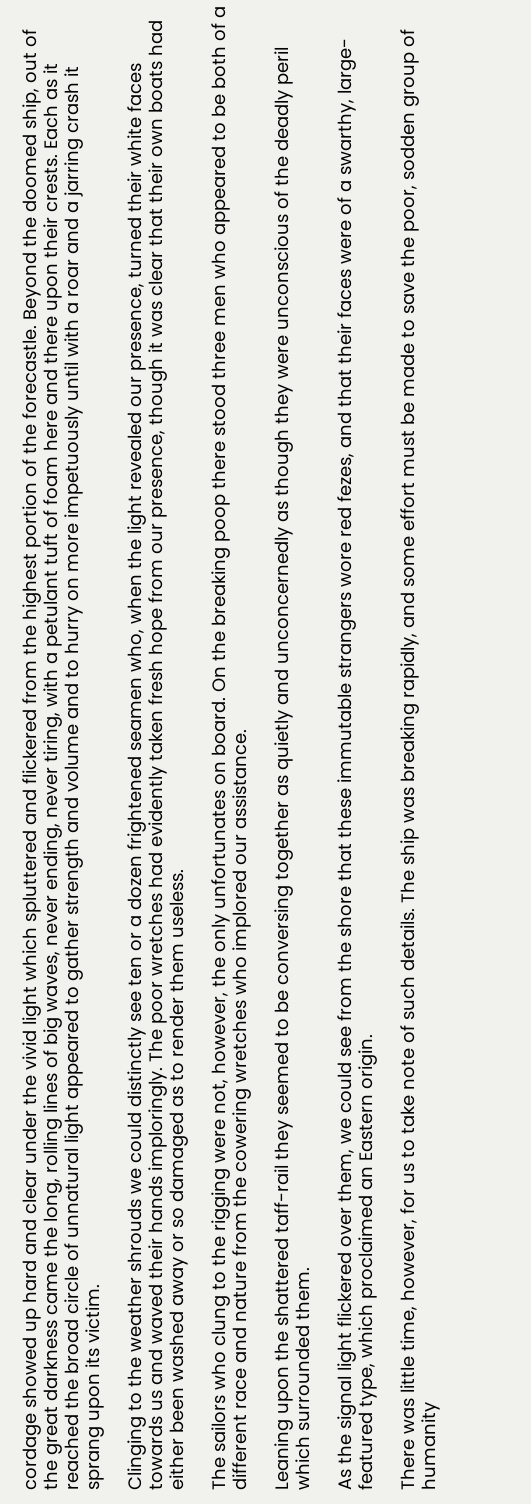cordage showed up hard and clear under the vivid light which spluttered and flickered from the highest portion of the forecastle. Beyond the doomed ship, out of the great darkness came the long, rolling lines of big waves, never ending, never tiring, with a petulant tuft of foam here and there upon their crests. Each as it reached the broad circle of unnatural light appeared to gather strength and volume and to hurry on more impetuously until with a roar and a jarring crash it sprang upon its victim.

Clinging to the weather shrouds we could distinctly see ten or a dozen frightened seamen who, when the light revealed our presence, turned their white faces towards us and waved their hands imploringly. The poor wretches had evidently taken fresh hope from our presence, though it was clear that their own boats had either been washed away or so damaged as to render them useless.

The sailors who clung to the rigging were not, however, the only unfortunates on board. On the breaking poop there stood three men who appeared to be both of a different race and nature from the cowering wretches who implored our assistance.

Leaning upon the shattered taff-rail they seemed to be conversing together as quietly and unconcernedly as though they were unconscious of the deadly peril which surrounded them.

As the signal light flickered over them, we could see from the shore that these immutable strangers wore red fezes, and that their faces were of a swarthy, large-featured type, which proclaimed an Eastern origin.

There was little time, however, for us to take note of such details. The ship was breaking rapidly, and some effort must be made to save the poor, sodden group of humanity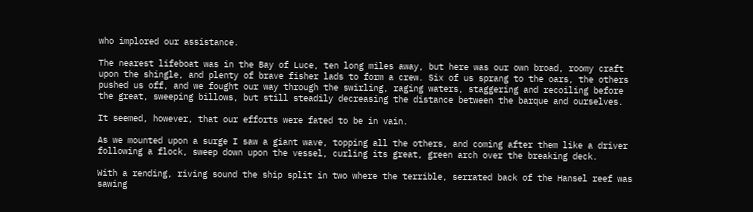who implored our assistance.

The nearest lifeboat was in the Bay of Luce, ten long miles away, but here was our own broad, roomy craft upon the shingle, and plenty of brave fisher lads to form a crew. Six of us sprang to the oars, the others pushed us off, and we fought our way through the swirling, raging waters, staggering and recoiling before the great, sweeping billows, but still steadily decreasing the distance between the barque and ourselves.

It seemed, however, that our efforts were fated to be in vain.

As we mounted upon a surge I saw a giant wave, topping all the others, and coming after them like a driver following a flock, sweep down upon the vessel, curling its great, green arch over the breaking deck.

With a rending, riving sound the ship split in two where the terrible, serrated back of the Hansel reef was sawing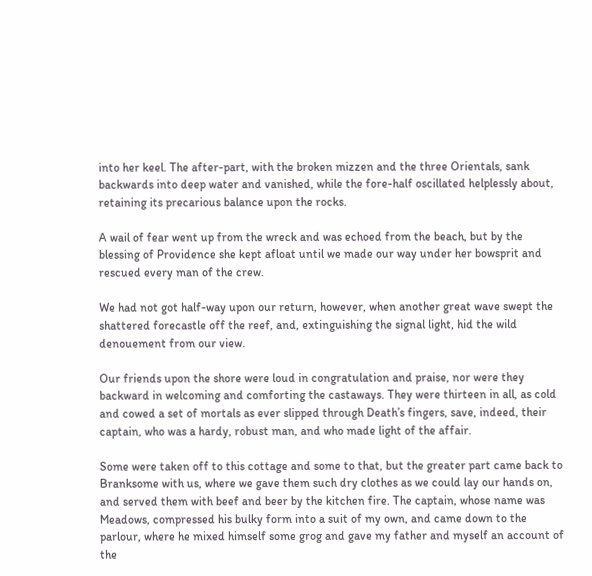into her keel. The after-part, with the broken mizzen and the three Orientals, sank backwards into deep water and vanished, while the fore-half oscillated helplessly about, retaining its precarious balance upon the rocks.

A wail of fear went up from the wreck and was echoed from the beach, but by the blessing of Providence she kept afloat until we made our way under her bowsprit and rescued every man of the crew.

We had not got half-way upon our return, however, when another great wave swept the shattered forecastle off the reef, and, extinguishing the signal light, hid the wild denouement from our view.

Our friends upon the shore were loud in congratulation and praise, nor were they backward in welcoming and comforting the castaways. They were thirteen in all, as cold and cowed a set of mortals as ever slipped through Death’s fingers, save, indeed, their captain, who was a hardy, robust man, and who made light of the affair.

Some were taken off to this cottage and some to that, but the greater part came back to Branksome with us, where we gave them such dry clothes as we could lay our hands on, and served them with beef and beer by the kitchen fire. The captain, whose name was Meadows, compressed his bulky form into a suit of my own, and came down to the parlour, where he mixed himself some grog and gave my father and myself an account of the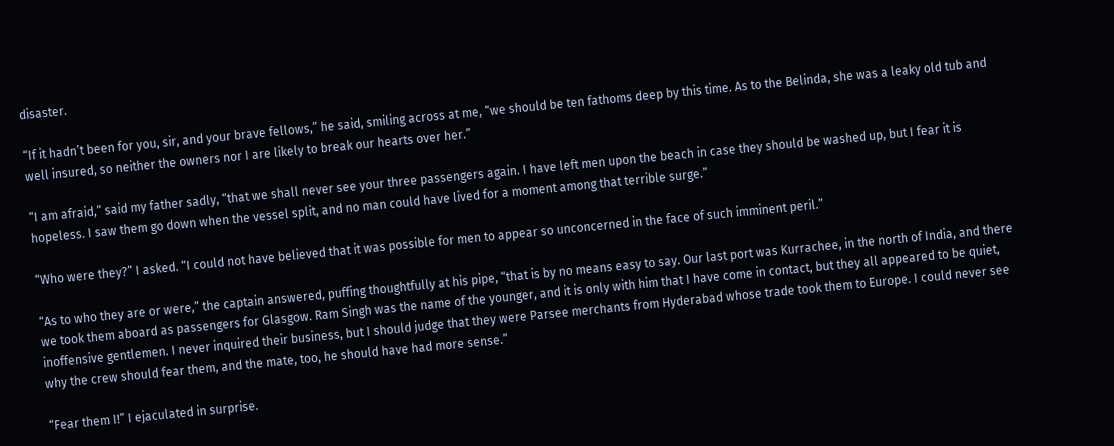disaster.

“If it hadn’t been for you, sir, and your brave fellows,” he said, smiling across at me, “we should be ten fathoms deep by this time. As to the Belinda, she was a leaky old tub and well insured, so neither the owners nor I are likely to break our hearts over her.”

“I am afraid,” said my father sadly, “that we shall never see your three passengers again. I have left men upon the beach in case they should be washed up, but I fear it is hopeless. I saw them go down when the vessel split, and no man could have lived for a moment among that terrible surge.”

“Who were they?” I asked. “I could not have believed that it was possible for men to appear so unconcerned in the face of such imminent peril.”

“As to who they are or were,” the captain answered, puffing thoughtfully at his pipe, “that is by no means easy to say. Our last port was Kurrachee, in the north of India, and there we took them aboard as passengers for Glasgow. Ram Singh was the name of the younger, and it is only with him that I have come in contact, but they all appeared to be quiet, inoffensive gentlemen. I never inquired their business, but I should judge that they were Parsee merchants from Hyderabad whose trade took them to Europe. I could never see why the crew should fear them, and the mate, too, he should have had more sense.”

“Fear them I!” I ejaculated in surprise.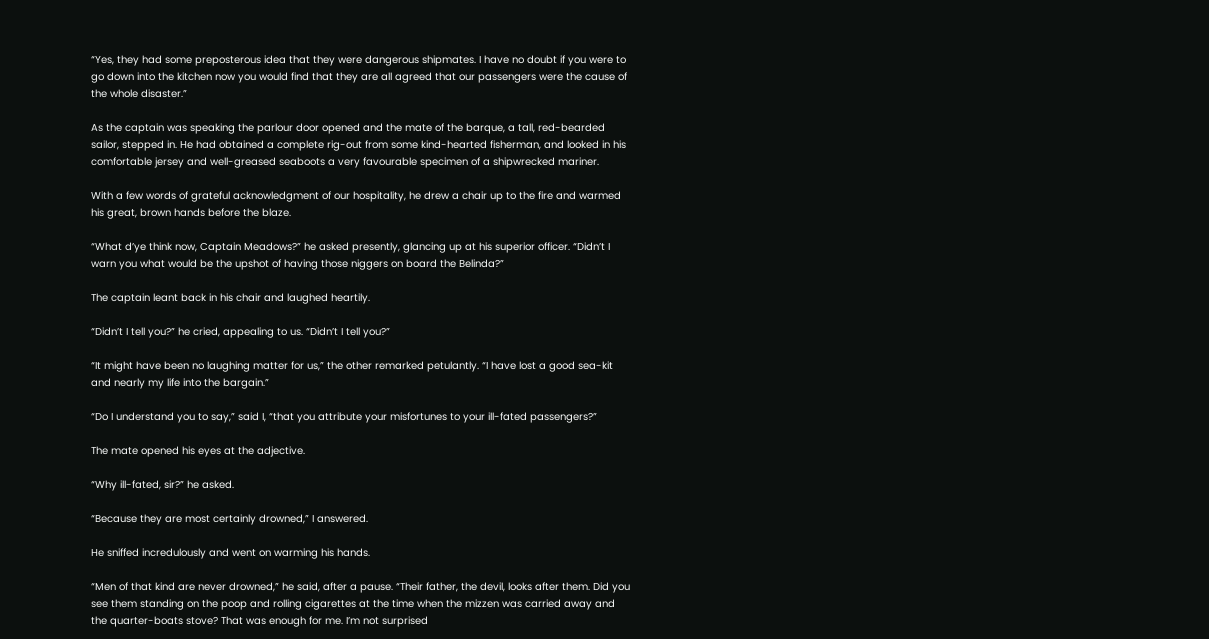“Yes, they had some preposterous idea that they were dangerous shipmates. I have no doubt if you were to go down into the kitchen now you would find that they are all agreed that our passengers were the cause of the whole disaster.”

As the captain was speaking the parlour door opened and the mate of the barque, a tall, red-bearded sailor, stepped in. He had obtained a complete rig-out from some kind-hearted fisherman, and looked in his comfortable jersey and well-greased seaboots a very favourable specimen of a shipwrecked mariner.

With a few words of grateful acknowledgment of our hospitality, he drew a chair up to the fire and warmed his great, brown hands before the blaze.

“What d’ye think now, Captain Meadows?” he asked presently, glancing up at his superior officer. “Didn’t I warn you what would be the upshot of having those niggers on board the Belinda?”

The captain leant back in his chair and laughed heartily.

“Didn’t I tell you?” he cried, appealing to us. “Didn’t I tell you?”

“It might have been no laughing matter for us,” the other remarked petulantly. “I have lost a good sea-kit and nearly my life into the bargain.”

“Do I understand you to say,” said I, “that you attribute your misfortunes to your ill-fated passengers?”

The mate opened his eyes at the adjective.

“Why ill-fated, sir?” he asked.

“Because they are most certainly drowned,” I answered.

He sniffed incredulously and went on warming his hands.

“Men of that kind are never drowned,” he said, after a pause. “Their father, the devil, looks after them. Did you see them standing on the poop and rolling cigarettes at the time when the mizzen was carried away and the quarter-boats stove? That was enough for me. I’m not surprised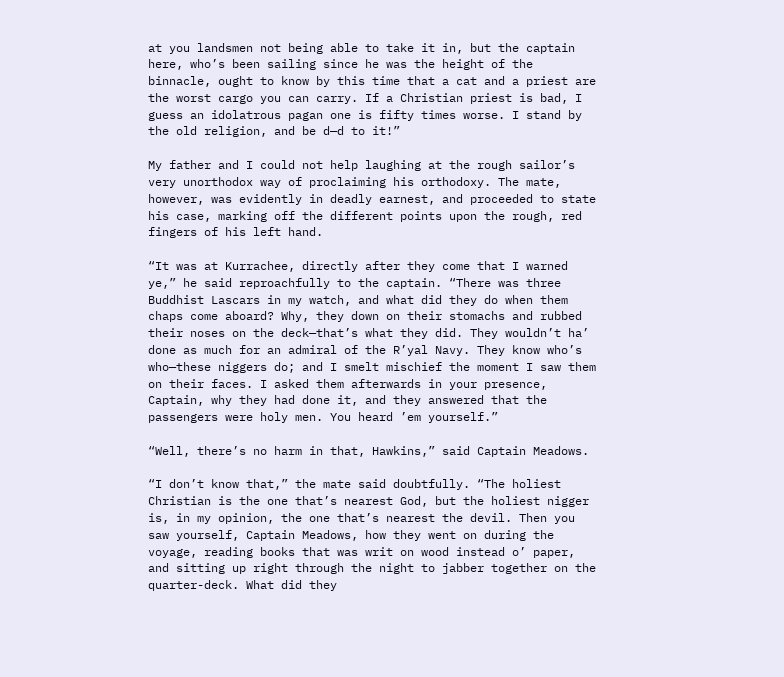at you landsmen not being able to take it in, but the captain here, who’s been sailing since he was the height of the binnacle, ought to know by this time that a cat and a priest are the worst cargo you can carry. If a Christian priest is bad, I guess an idolatrous pagan one is fifty times worse. I stand by the old religion, and be d—d to it!”

My father and I could not help laughing at the rough sailor’s very unorthodox way of proclaiming his orthodoxy. The mate, however, was evidently in deadly earnest, and proceeded to state his case, marking off the different points upon the rough, red fingers of his left hand.

“It was at Kurrachee, directly after they come that I warned ye,” he said reproachfully to the captain. “There was three Buddhist Lascars in my watch, and what did they do when them chaps come aboard? Why, they down on their stomachs and rubbed their noses on the deck—that’s what they did. They wouldn’t ha’ done as much for an admiral of the R’yal Navy. They know who’s who—these niggers do; and I smelt mischief the moment I saw them on their faces. I asked them afterwards in your presence, Captain, why they had done it, and they answered that the passengers were holy men. You heard ’em yourself.”

“Well, there’s no harm in that, Hawkins,” said Captain Meadows.

“I don’t know that,” the mate said doubtfully. “The holiest Christian is the one that’s nearest God, but the holiest nigger is, in my opinion, the one that’s nearest the devil. Then you saw yourself, Captain Meadows, how they went on during the voyage, reading books that was writ on wood instead o’ paper, and sitting up right through the night to jabber together on the quarter-deck. What did they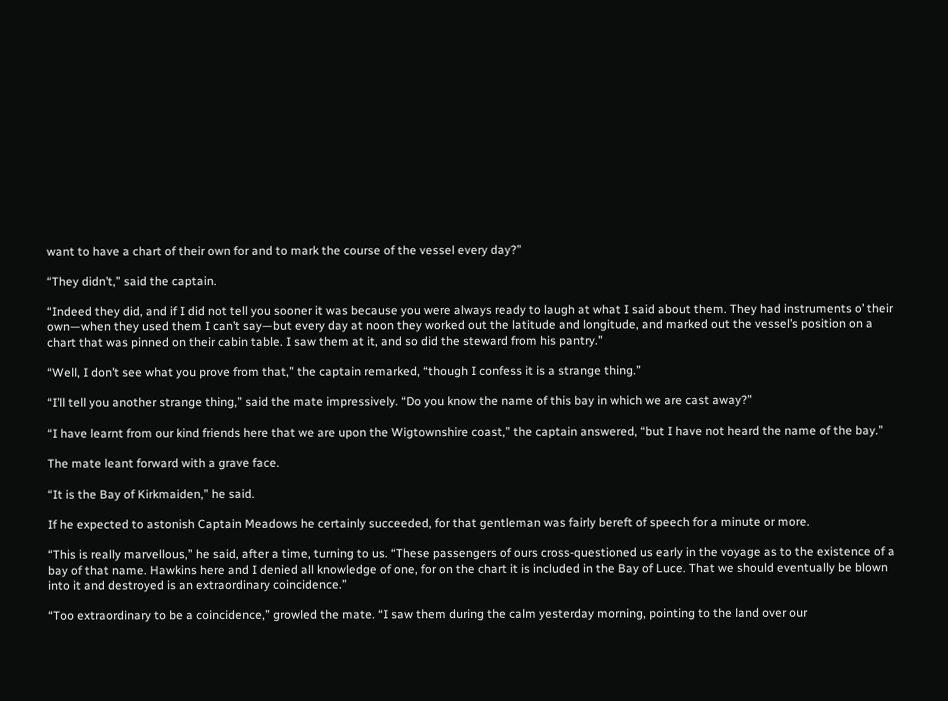want to have a chart of their own for and to mark the course of the vessel every day?”

“They didn’t,” said the captain.

“Indeed they did, and if I did not tell you sooner it was because you were always ready to laugh at what I said about them. They had instruments o’ their own—when they used them I can’t say—but every day at noon they worked out the latitude and longitude, and marked out the vessel’s position on a chart that was pinned on their cabin table. I saw them at it, and so did the steward from his pantry.”

“Well, I don’t see what you prove from that,” the captain remarked, “though I confess it is a strange thing.”

“I’ll tell you another strange thing,” said the mate impressively. “Do you know the name of this bay in which we are cast away?”

“I have learnt from our kind friends here that we are upon the Wigtownshire coast,” the captain answered, “but I have not heard the name of the bay.”

The mate leant forward with a grave face.

“It is the Bay of Kirkmaiden,” he said.

If he expected to astonish Captain Meadows he certainly succeeded, for that gentleman was fairly bereft of speech for a minute or more.

“This is really marvellous,” he said, after a time, turning to us. “These passengers of ours cross-questioned us early in the voyage as to the existence of a bay of that name. Hawkins here and I denied all knowledge of one, for on the chart it is included in the Bay of Luce. That we should eventually be blown into it and destroyed is an extraordinary coincidence.”

“Too extraordinary to be a coincidence,” growled the mate. “I saw them during the calm yesterday morning, pointing to the land over our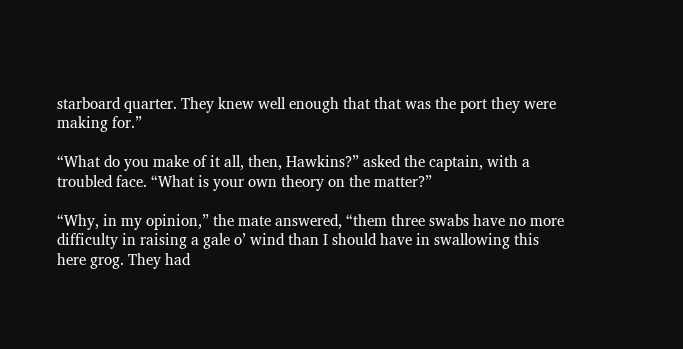starboard quarter. They knew well enough that that was the port they were making for.”

“What do you make of it all, then, Hawkins?” asked the captain, with a troubled face. “What is your own theory on the matter?”

“Why, in my opinion,” the mate answered, “them three swabs have no more difficulty in raising a gale o’ wind than I should have in swallowing this here grog. They had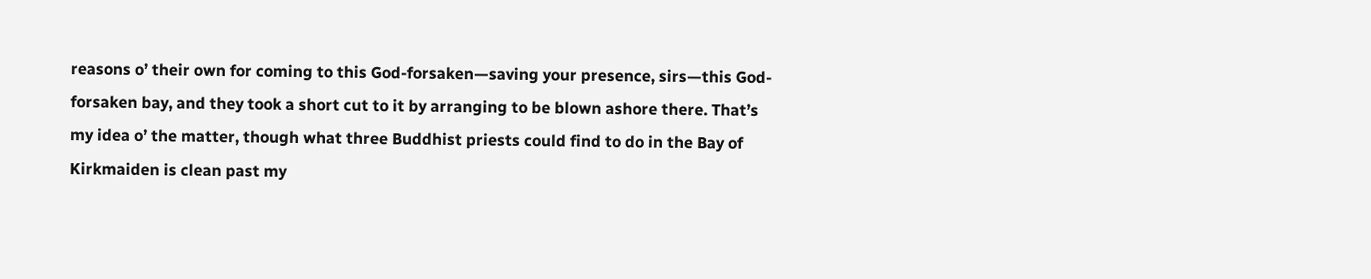reasons o’ their own for coming to this God-forsaken—saving your presence, sirs—this God-forsaken bay, and they took a short cut to it by arranging to be blown ashore there. That’s my idea o’ the matter, though what three Buddhist priests could find to do in the Bay of Kirkmaiden is clean past my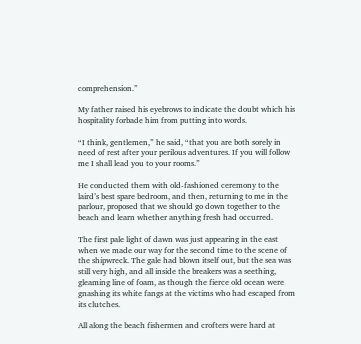comprehension.”

My father raised his eyebrows to indicate the doubt which his hospitality forbade him from putting into words.

“I think, gentlemen,” he said, “that you are both sorely in need of rest after your perilous adventures. If you will follow me I shall lead you to your rooms.”

He conducted them with old-fashioned ceremony to the laird’s best spare bedroom, and then, returning to me in the parlour, proposed that we should go down together to the beach and learn whether anything fresh had occurred.

The first pale light of dawn was just appearing in the east when we made our way for the second time to the scene of the shipwreck. The gale had blown itself out, but the sea was still very high, and all inside the breakers was a seething, gleaming line of foam, as though the fierce old ocean were gnashing its white fangs at the victims who had escaped from its clutches.

All along the beach fishermen and crofters were hard at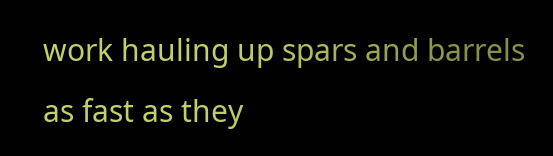work hauling up spars and barrels as fast as they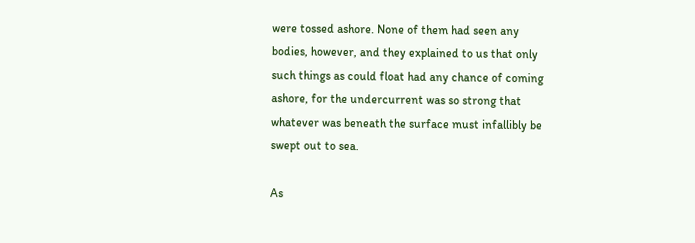were tossed ashore. None of them had seen any bodies, however, and they explained to us that only such things as could float had any chance of coming ashore, for the undercurrent was so strong that whatever was beneath the surface must infallibly be swept out to sea.

As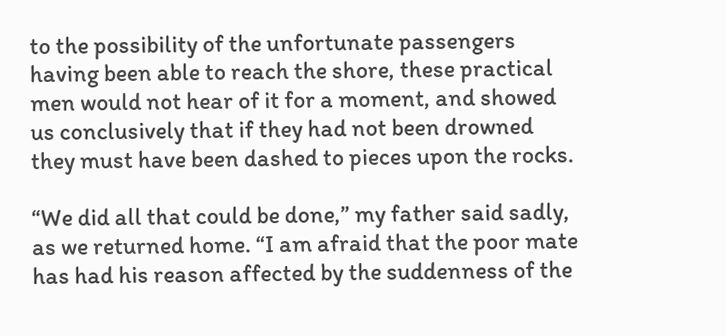to the possibility of the unfortunate passengers having been able to reach the shore, these practical men would not hear of it for a moment, and showed us conclusively that if they had not been drowned they must have been dashed to pieces upon the rocks.

“We did all that could be done,” my father said sadly, as we returned home. “I am afraid that the poor mate has had his reason affected by the suddenness of the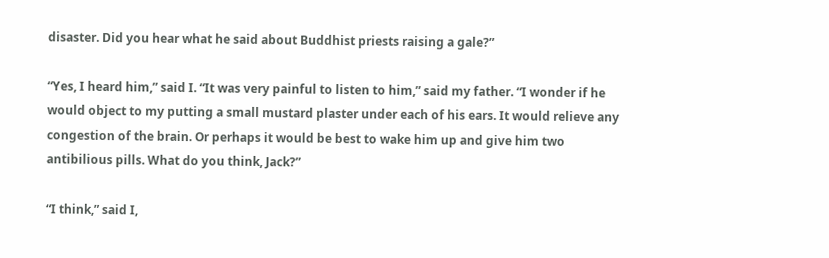disaster. Did you hear what he said about Buddhist priests raising a gale?”

“Yes, I heard him,” said I. “It was very painful to listen to him,” said my father. “I wonder if he would object to my putting a small mustard plaster under each of his ears. It would relieve any congestion of the brain. Or perhaps it would be best to wake him up and give him two antibilious pills. What do you think, Jack?”

“I think,” said I,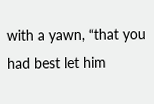with a yawn, “that you had best let him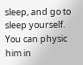sleep, and go to sleep yourself. You can physic him in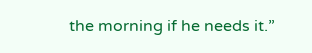the morning if he needs it.”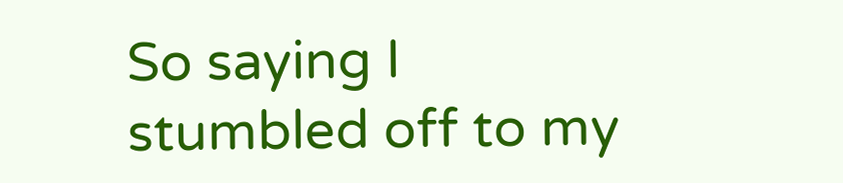So saying I stumbled off to my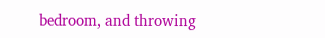bedroom, and throwing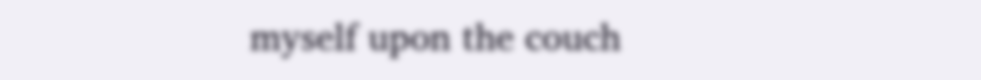myself upon the couch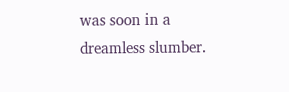was soon in a dreamless slumber.